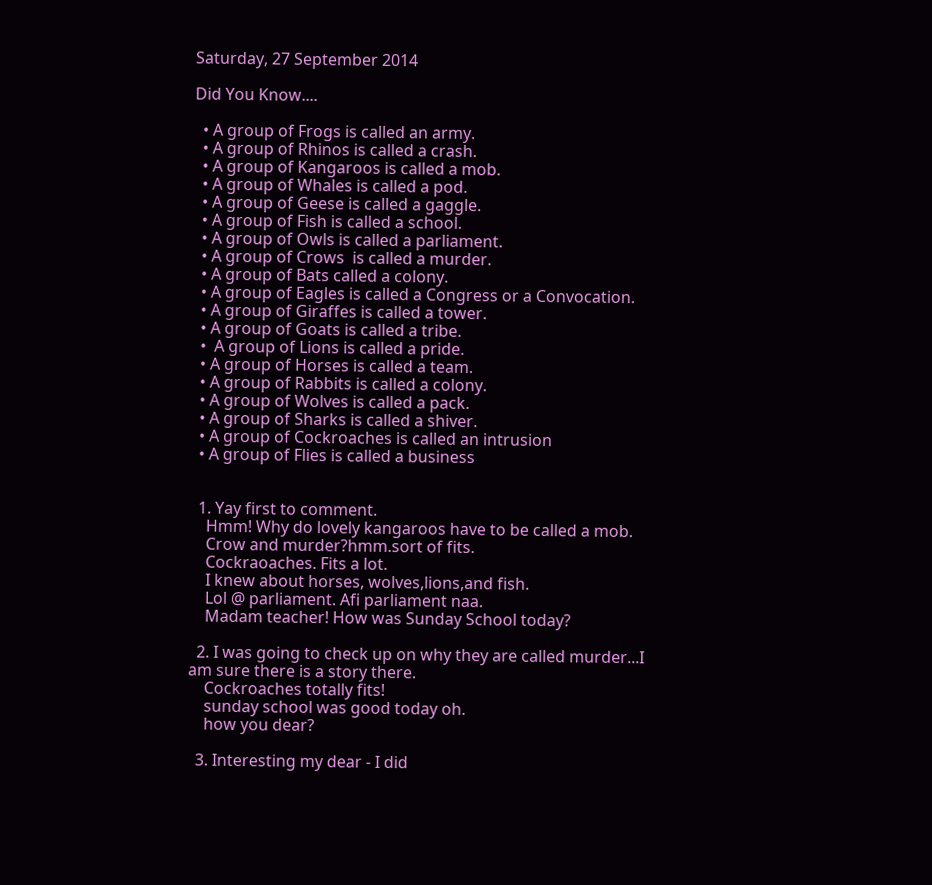Saturday, 27 September 2014

Did You Know....

  • A group of Frogs is called an army.
  • A group of Rhinos is called a crash.
  • A group of Kangaroos is called a mob.
  • A group of Whales is called a pod.
  • A group of Geese is called a gaggle.
  • A group of Fish is called a school.
  • A group of Owls is called a parliament.
  • A group of Crows  is called a murder.
  • A group of Bats called a colony.
  • A group of Eagles is called a Congress or a Convocation.
  • A group of Giraffes is called a tower.
  • A group of Goats is called a tribe.
  •  A group of Lions is called a pride.
  • A group of Horses is called a team.
  • A group of Rabbits is called a colony.
  • A group of Wolves is called a pack.
  • A group of Sharks is called a shiver.
  • A group of Cockroaches is called an intrusion
  • A group of Flies is called a business


  1. Yay first to comment.
    Hmm! Why do lovely kangaroos have to be called a mob.
    Crow and murder?hmm.sort of fits.
    Cockraoaches. Fits a lot.
    I knew about horses, wolves,lions,and fish.
    Lol @ parliament. Afi parliament naa.
    Madam teacher! How was Sunday School today?

  2. I was going to check up on why they are called murder...I am sure there is a story there.
    Cockroaches totally fits!
    sunday school was good today oh.
    how you dear?

  3. Interesting my dear - I did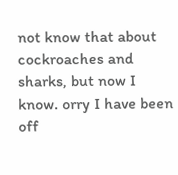not know that about cockroaches and sharks, but now I know. orry I have been off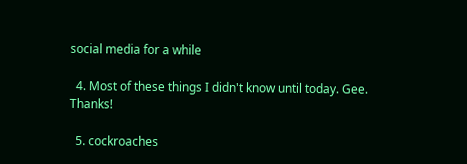social media for a while

  4. Most of these things I didn't know until today. Gee. Thanks!

  5. cockroaches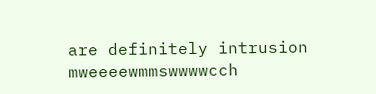are definitely intrusion mweeeewmmswwwwcch